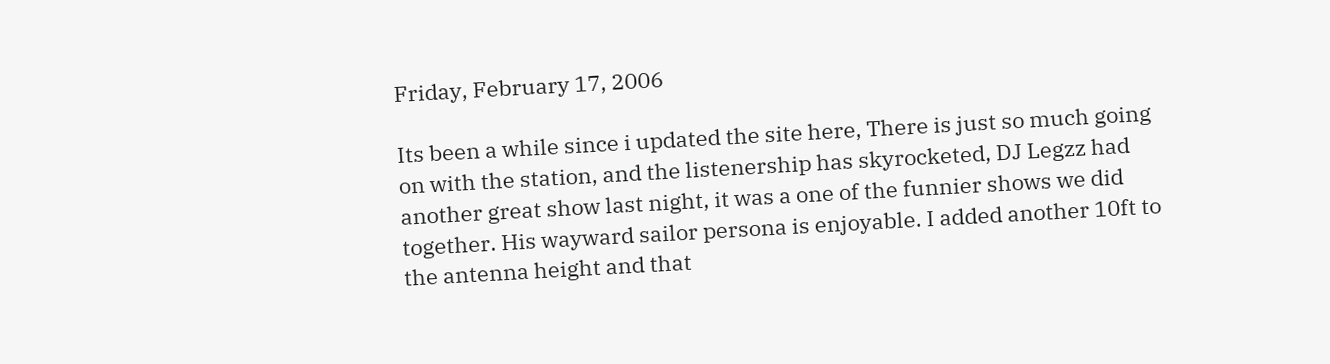Friday, February 17, 2006

Its been a while since i updated the site here, There is just so much going on with the station, and the listenership has skyrocketed, DJ Legzz had another great show last night, it was a one of the funnier shows we did together. His wayward sailor persona is enjoyable. I added another 10ft to the antenna height and that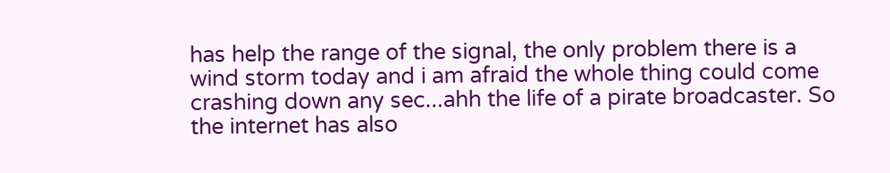has help the range of the signal, the only problem there is a wind storm today and i am afraid the whole thing could come crashing down any sec...ahh the life of a pirate broadcaster. So the internet has also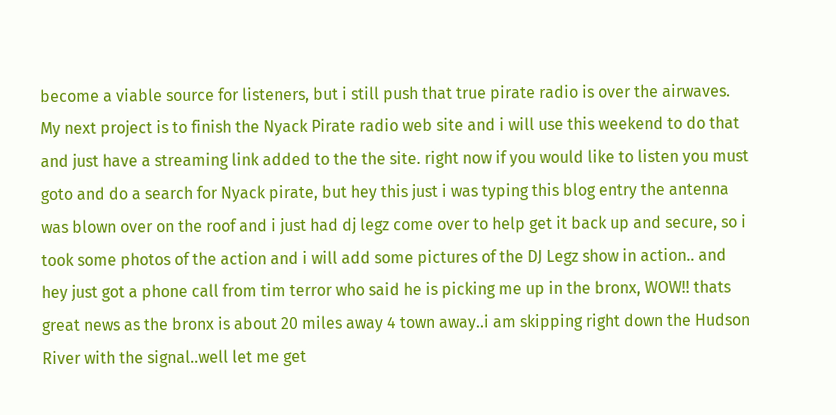become a viable source for listeners, but i still push that true pirate radio is over the airwaves. My next project is to finish the Nyack Pirate radio web site and i will use this weekend to do that and just have a streaming link added to the the site. right now if you would like to listen you must goto and do a search for Nyack pirate, but hey this just i was typing this blog entry the antenna was blown over on the roof and i just had dj legz come over to help get it back up and secure, so i took some photos of the action and i will add some pictures of the DJ Legz show in action.. and hey just got a phone call from tim terror who said he is picking me up in the bronx, WOW!! thats great news as the bronx is about 20 miles away 4 town away..i am skipping right down the Hudson River with the signal..well let me get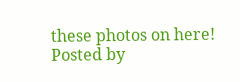these photos on here!
Posted by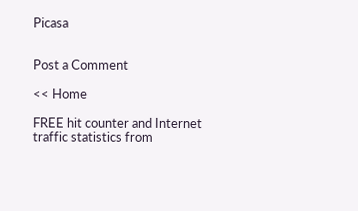Picasa


Post a Comment

<< Home

FREE hit counter and Internet traffic statistics from